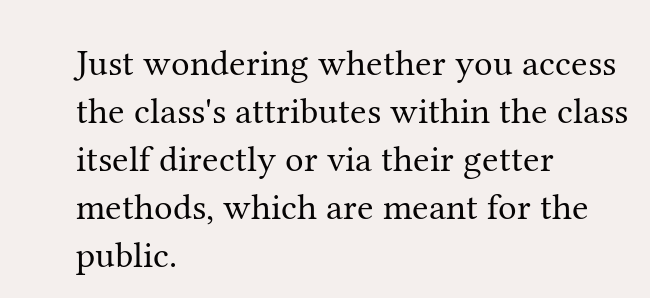Just wondering whether you access the class's attributes within the class itself directly or via their getter methods, which are meant for the public.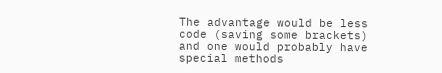The advantage would be less code (saving some brackets) and one would probably have special methods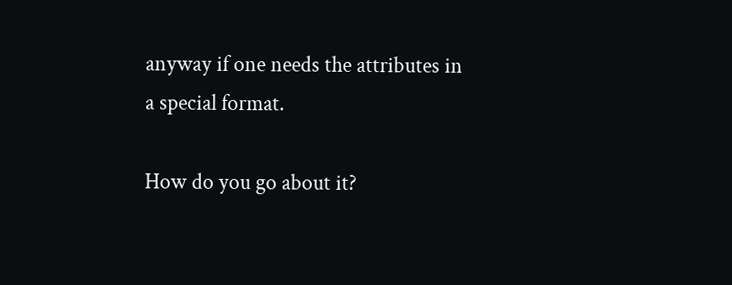anyway if one needs the attributes in a special format.

How do you go about it?